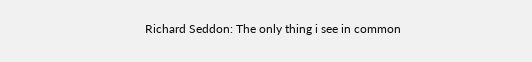Richard Seddon: The only thing i see in common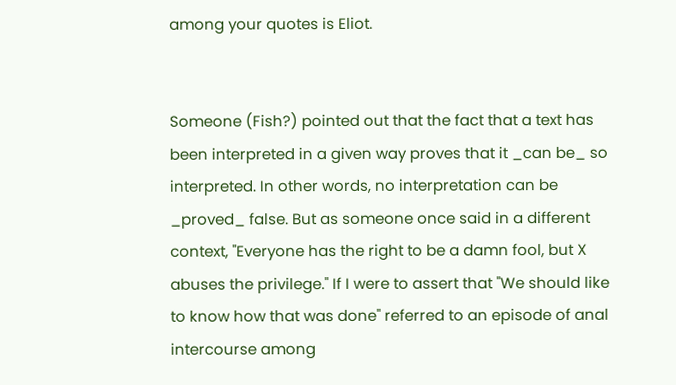among your quotes is Eliot.


Someone (Fish?) pointed out that the fact that a text has been interpreted in a given way proves that it _can be_ so interpreted. In other words, no interpretation can be _proved_ false. But as someone once said in a different context, "Everyone has the right to be a damn fool, but X abuses the privilege." If I were to assert that "We should like to know how that was done" referred to an episode of anal intercourse among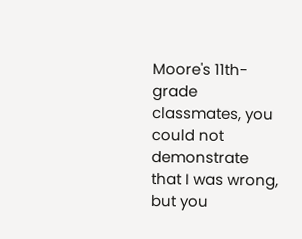Moore's 11th-grade classmates, you could not demonstrate that I was wrong, but you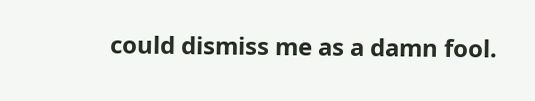could dismiss me as a damn fool.